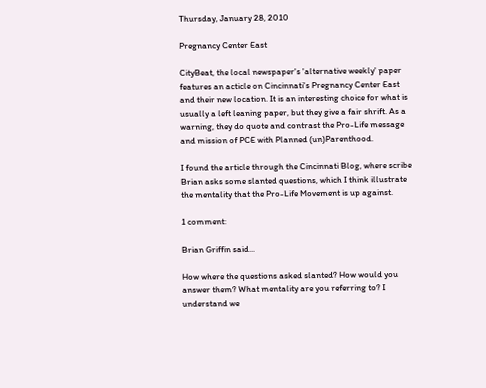Thursday, January 28, 2010

Pregnancy Center East

CityBeat, the local newspaper's 'alternative weekly' paper features an acticle on Cincinnati's Pregnancy Center East and their new location. It is an interesting choice for what is usually a left leaning paper, but they give a fair shrift. As a warning, they do quote and contrast the Pro-Life message and mission of PCE with Planned (un)Parenthood.

I found the article through the Cincinnati Blog, where scribe Brian asks some slanted questions, which I think illustrate the mentality that the Pro-Life Movement is up against.

1 comment:

Brian Griffin said...

How where the questions asked slanted? How would you answer them? What mentality are you referring to? I understand we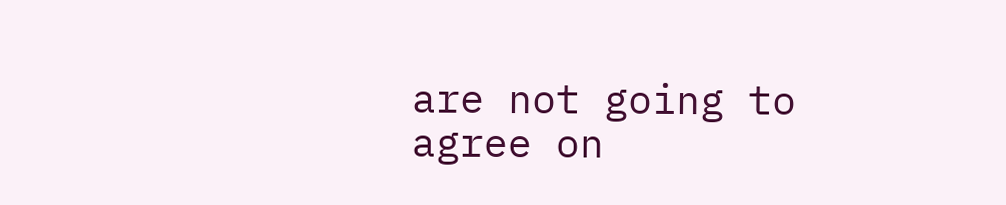are not going to agree on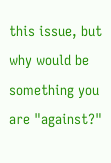this issue, but why would be something you are "against?"